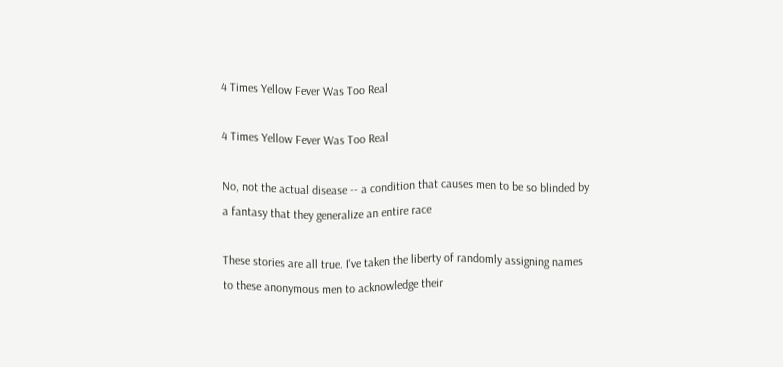4 Times Yellow Fever Was Too Real

4 Times Yellow Fever Was Too Real

No, not the actual disease -- a condition that causes men to be so blinded by a fantasy that they generalize an entire race

These stories are all true. I've taken the liberty of randomly assigning names to these anonymous men to acknowledge their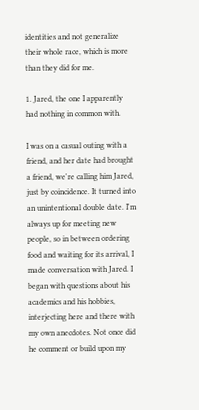identities and not generalize their whole race, which is more than they did for me.

1. Jared, the one I apparently had nothing in common with.

I was on a casual outing with a friend, and her date had brought a friend, we're calling him Jared, just by coincidence. It turned into an unintentional double date. I'm always up for meeting new people, so in between ordering food and waiting for its arrival, I made conversation with Jared. I began with questions about his academics and his hobbies, interjecting here and there with my own anecdotes. Not once did he comment or build upon my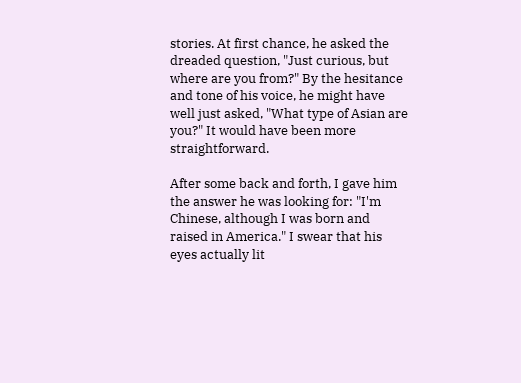stories. At first chance, he asked the dreaded question, "Just curious, but where are you from?" By the hesitance and tone of his voice, he might have well just asked, "What type of Asian are you?" It would have been more straightforward.

After some back and forth, I gave him the answer he was looking for: "I'm Chinese, although I was born and raised in America." I swear that his eyes actually lit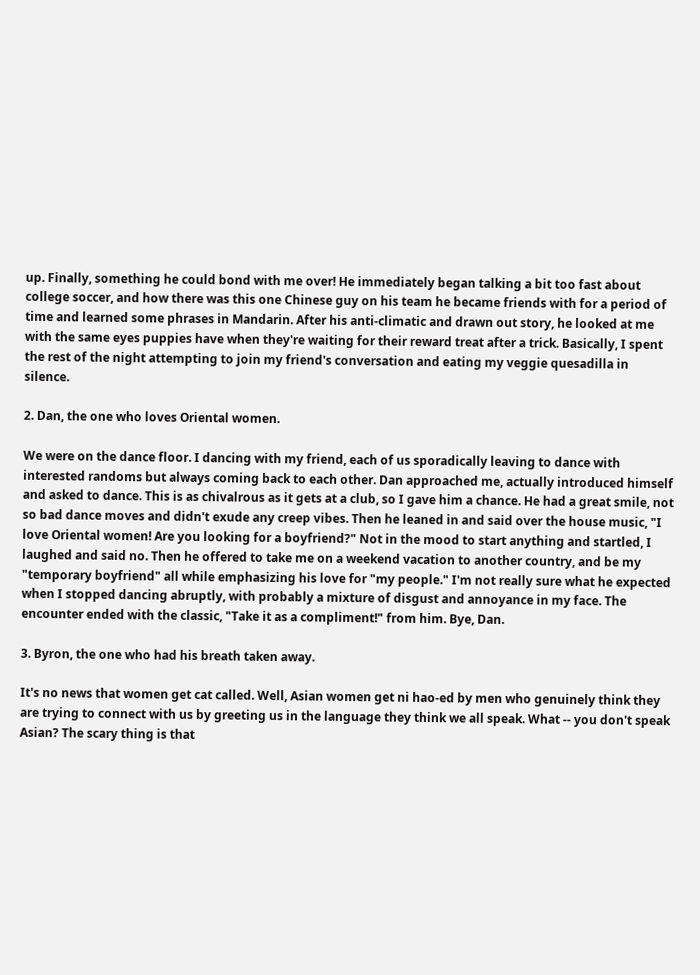up. Finally, something he could bond with me over! He immediately began talking a bit too fast about college soccer, and how there was this one Chinese guy on his team he became friends with for a period of time and learned some phrases in Mandarin. After his anti-climatic and drawn out story, he looked at me with the same eyes puppies have when they're waiting for their reward treat after a trick. Basically, I spent the rest of the night attempting to join my friend's conversation and eating my veggie quesadilla in silence.

2. Dan, the one who loves Oriental women.

We were on the dance floor. I dancing with my friend, each of us sporadically leaving to dance with interested randoms but always coming back to each other. Dan approached me, actually introduced himself and asked to dance. This is as chivalrous as it gets at a club, so I gave him a chance. He had a great smile, not so bad dance moves and didn't exude any creep vibes. Then he leaned in and said over the house music, "I love Oriental women! Are you looking for a boyfriend?" Not in the mood to start anything and startled, I laughed and said no. Then he offered to take me on a weekend vacation to another country, and be my "temporary boyfriend" all while emphasizing his love for "my people." I'm not really sure what he expected when I stopped dancing abruptly, with probably a mixture of disgust and annoyance in my face. The encounter ended with the classic, "Take it as a compliment!" from him. Bye, Dan.

3. Byron, the one who had his breath taken away.

It's no news that women get cat called. Well, Asian women get ni hao-ed by men who genuinely think they are trying to connect with us by greeting us in the language they think we all speak. What -- you don't speak Asian? The scary thing is that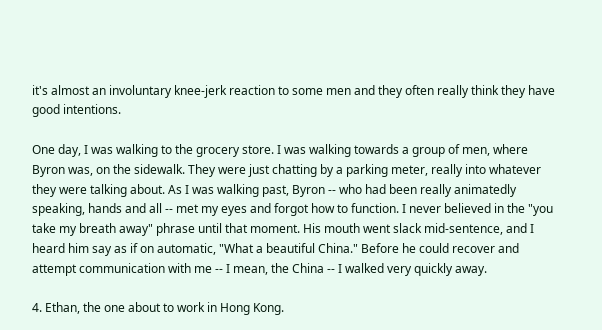it's almost an involuntary knee-jerk reaction to some men and they often really think they have good intentions.

One day, I was walking to the grocery store. I was walking towards a group of men, where Byron was, on the sidewalk. They were just chatting by a parking meter, really into whatever they were talking about. As I was walking past, Byron -- who had been really animatedly speaking, hands and all -- met my eyes and forgot how to function. I never believed in the "you take my breath away" phrase until that moment. His mouth went slack mid-sentence, and I heard him say as if on automatic, "What a beautiful China." Before he could recover and attempt communication with me -- I mean, the China -- I walked very quickly away.

4. Ethan, the one about to work in Hong Kong.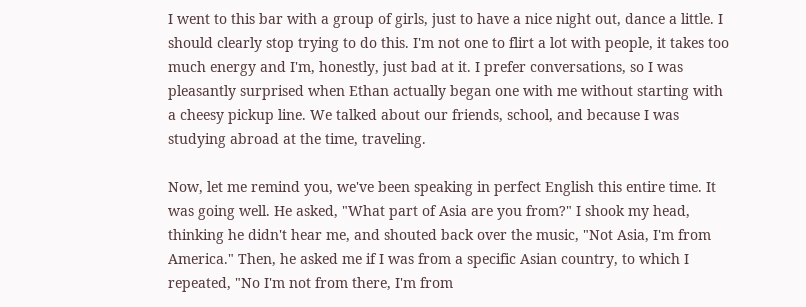I went to this bar with a group of girls, just to have a nice night out, dance a little. I should clearly stop trying to do this. I'm not one to flirt a lot with people, it takes too much energy and I'm, honestly, just bad at it. I prefer conversations, so I was pleasantly surprised when Ethan actually began one with me without starting with a cheesy pickup line. We talked about our friends, school, and because I was studying abroad at the time, traveling.

Now, let me remind you, we've been speaking in perfect English this entire time. It was going well. He asked, "What part of Asia are you from?" I shook my head, thinking he didn't hear me, and shouted back over the music, "Not Asia, I'm from America." Then, he asked me if I was from a specific Asian country, to which I repeated, "No I'm not from there, I'm from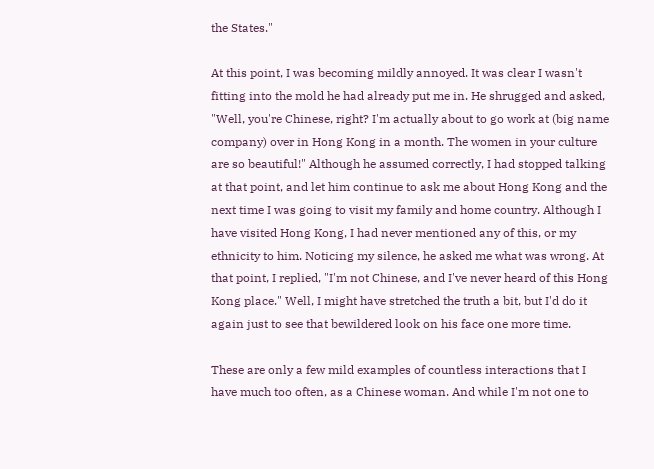the States."

At this point, I was becoming mildly annoyed. It was clear I wasn't fitting into the mold he had already put me in. He shrugged and asked, "Well, you're Chinese, right? I'm actually about to go work at (big name company) over in Hong Kong in a month. The women in your culture are so beautiful!" Although he assumed correctly, I had stopped talking at that point, and let him continue to ask me about Hong Kong and the next time I was going to visit my family and home country. Although I have visited Hong Kong, I had never mentioned any of this, or my ethnicity to him. Noticing my silence, he asked me what was wrong. At that point, I replied, "I'm not Chinese, and I've never heard of this Hong Kong place." Well, I might have stretched the truth a bit, but I'd do it again just to see that bewildered look on his face one more time.

These are only a few mild examples of countless interactions that I have much too often, as a Chinese woman. And while I'm not one to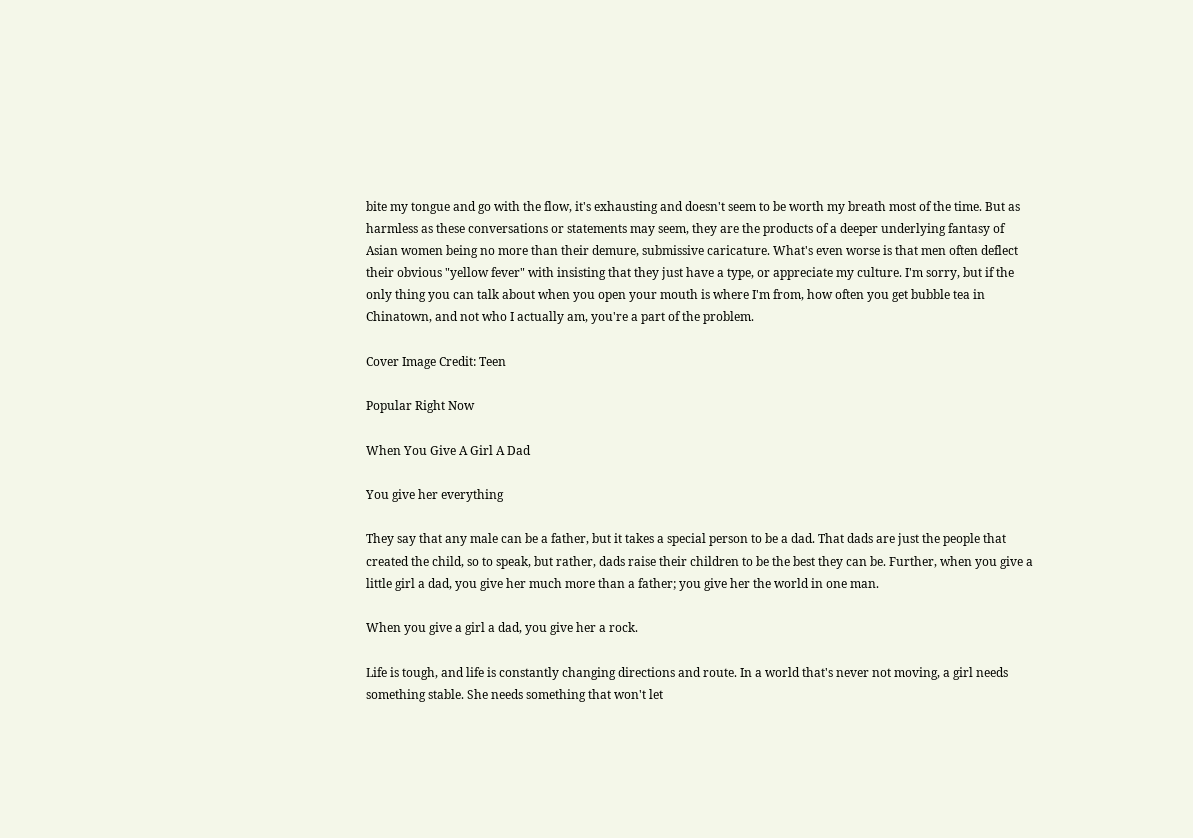bite my tongue and go with the flow, it's exhausting and doesn't seem to be worth my breath most of the time. But as harmless as these conversations or statements may seem, they are the products of a deeper underlying fantasy of Asian women being no more than their demure, submissive caricature. What's even worse is that men often deflect their obvious "yellow fever" with insisting that they just have a type, or appreciate my culture. I'm sorry, but if the only thing you can talk about when you open your mouth is where I'm from, how often you get bubble tea in Chinatown, and not who I actually am, you're a part of the problem.

Cover Image Credit: Teen

Popular Right Now

When You Give A Girl A Dad

You give her everything

They say that any male can be a father, but it takes a special person to be a dad. That dads are just the people that created the child, so to speak, but rather, dads raise their children to be the best they can be. Further, when you give a little girl a dad, you give her much more than a father; you give her the world in one man.

When you give a girl a dad, you give her a rock.

Life is tough, and life is constantly changing directions and route. In a world that's never not moving, a girl needs something stable. She needs something that won't let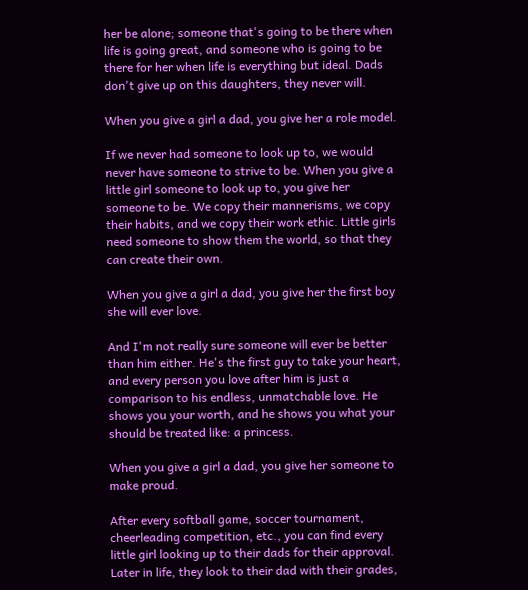her be alone; someone that's going to be there when life is going great, and someone who is going to be there for her when life is everything but ideal. Dads don't give up on this daughters, they never will.

When you give a girl a dad, you give her a role model.

If we never had someone to look up to, we would never have someone to strive to be. When you give a little girl someone to look up to, you give her someone to be. We copy their mannerisms, we copy their habits, and we copy their work ethic. Little girls need someone to show them the world, so that they can create their own.

When you give a girl a dad, you give her the first boy she will ever love.

And I'm not really sure someone will ever be better than him either. He's the first guy to take your heart, and every person you love after him is just a comparison to his endless, unmatchable love. He shows you your worth, and he shows you what your should be treated like: a princess.

When you give a girl a dad, you give her someone to make proud.

After every softball game, soccer tournament, cheerleading competition, etc., you can find every little girl looking up to their dads for their approval. Later in life, they look to their dad with their grades,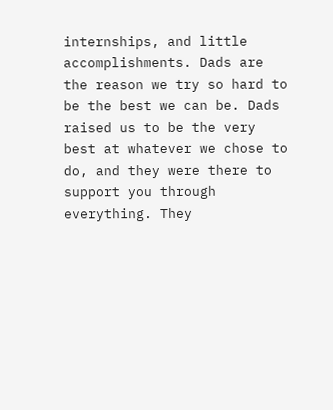internships, and little accomplishments. Dads are the reason we try so hard to be the best we can be. Dads raised us to be the very best at whatever we chose to do, and they were there to support you through everything. They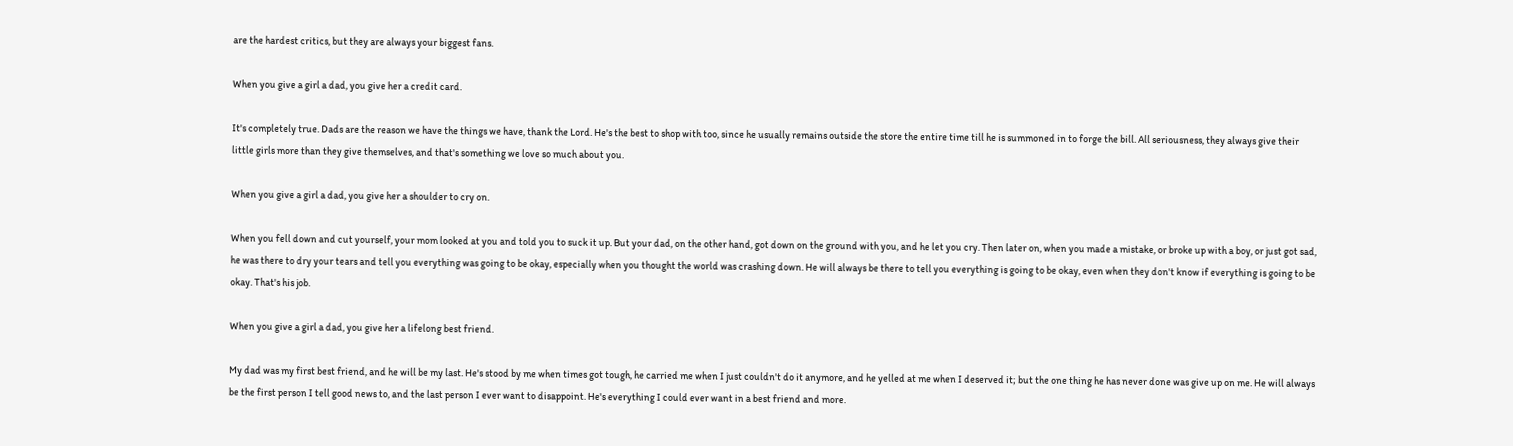are the hardest critics, but they are always your biggest fans.

When you give a girl a dad, you give her a credit card.

It's completely true. Dads are the reason we have the things we have, thank the Lord. He's the best to shop with too, since he usually remains outside the store the entire time till he is summoned in to forge the bill. All seriousness, they always give their little girls more than they give themselves, and that's something we love so much about you.

When you give a girl a dad, you give her a shoulder to cry on.

When you fell down and cut yourself, your mom looked at you and told you to suck it up. But your dad, on the other hand, got down on the ground with you, and he let you cry. Then later on, when you made a mistake, or broke up with a boy, or just got sad, he was there to dry your tears and tell you everything was going to be okay, especially when you thought the world was crashing down. He will always be there to tell you everything is going to be okay, even when they don't know if everything is going to be okay. That's his job.

When you give a girl a dad, you give her a lifelong best friend.

My dad was my first best friend, and he will be my last. He's stood by me when times got tough, he carried me when I just couldn't do it anymore, and he yelled at me when I deserved it; but the one thing he has never done was give up on me. He will always be the first person I tell good news to, and the last person I ever want to disappoint. He's everything I could ever want in a best friend and more.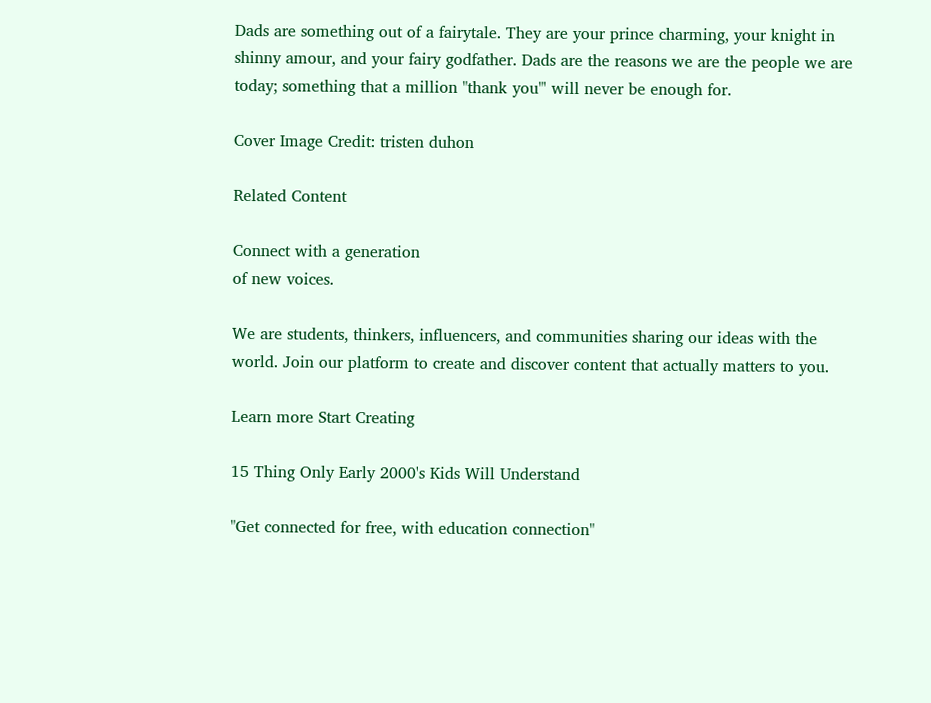Dads are something out of a fairytale. They are your prince charming, your knight in shinny amour, and your fairy godfather. Dads are the reasons we are the people we are today; something that a million "thank you"' will never be enough for.

Cover Image Credit: tristen duhon

Related Content

Connect with a generation
of new voices.

We are students, thinkers, influencers, and communities sharing our ideas with the world. Join our platform to create and discover content that actually matters to you.

Learn more Start Creating

15 Thing Only Early 2000's Kids Will Understand

"Get connected for free, with education connection"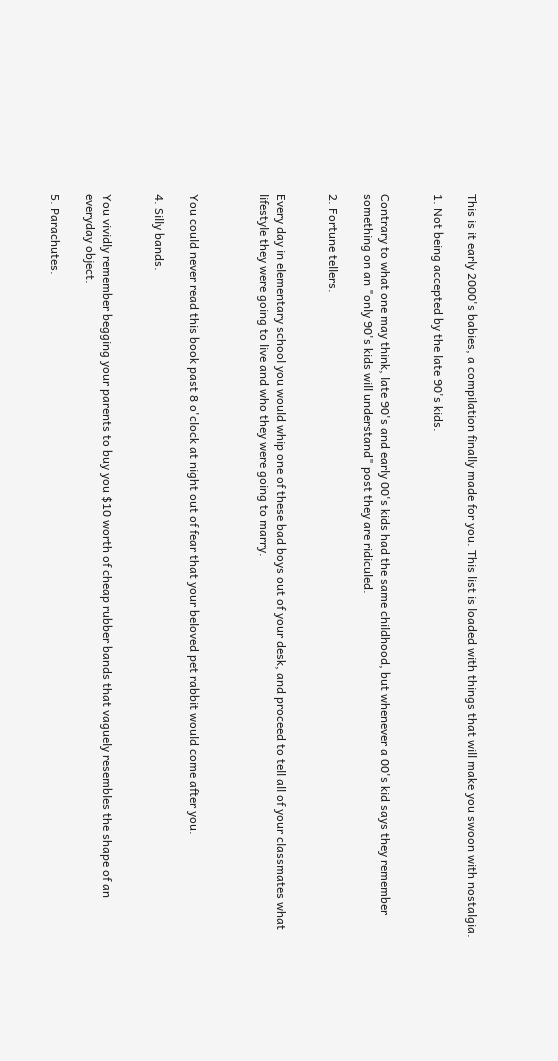This is it early 2000's babies, a compilation finally made for you. This list is loaded with things that will make you swoon with nostalgia.

1. Not being accepted by the late 90's kids.


Contrary to what one may think, late 90's and early 00's kids had the same childhood, but whenever a 00's kid says they remember something on an "only 90's kids will understand" post they are ridiculed.

2. Fortune tellers.


Every day in elementary school you would whip one of these bad boys out of your desk, and proceed to tell all of your classmates what lifestyle they were going to live and who they were going to marry.



You could never read this book past 8 o'clock at night out of fear that your beloved pet rabbit would come after you.

4. Silly bands.


You vividly remember begging your parents to buy you $10 worth of cheap rubber bands that vaguely resembles the shape of an everyday object.

5. Parachutes.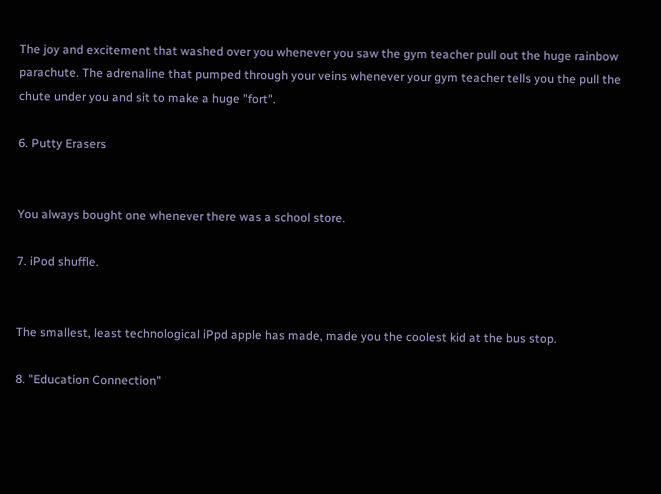The joy and excitement that washed over you whenever you saw the gym teacher pull out the huge rainbow parachute. The adrenaline that pumped through your veins whenever your gym teacher tells you the pull the chute under you and sit to make a huge "fort".

6. Putty Erasers


You always bought one whenever there was a school store.

7. iPod shuffle.


The smallest, least technological iPpd apple has made, made you the coolest kid at the bus stop.

8. "Education Connection"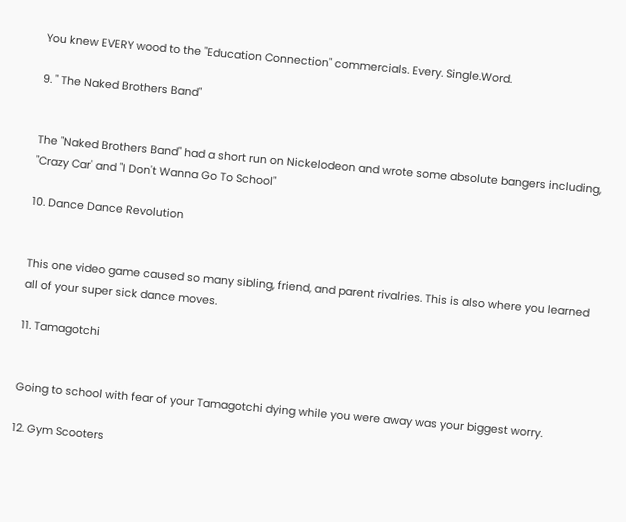You knew EVERY wood to the "Education Connection" commercials. Every. Single.Word.

9. " The Naked Brothers Band"


The "Naked Brothers Band" had a short run on Nickelodeon and wrote some absolute bangers including, "Crazy Car' and "I Don't Wanna Go To School"

10. Dance Dance Revolution


This one video game caused so many sibling, friend, and parent rivalries. This is also where you learned all of your super sick dance moves.

11. Tamagotchi


Going to school with fear of your Tamagotchi dying while you were away was your biggest worry.

12. Gym Scooters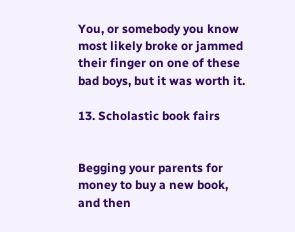You, or somebody you know most likely broke or jammed their finger on one of these bad boys, but it was worth it.

13. Scholastic book fairs


Begging your parents for money to buy a new book, and then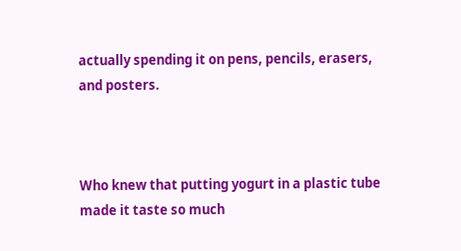actually spending it on pens, pencils, erasers, and posters.



Who knew that putting yogurt in a plastic tube made it taste so much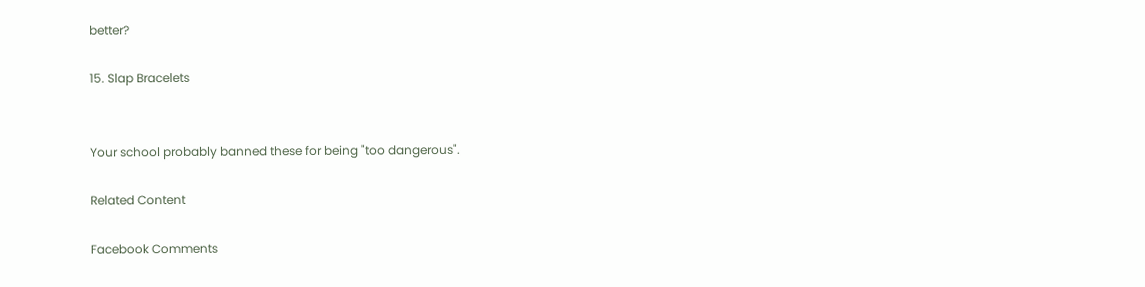better?

15. Slap Bracelets


Your school probably banned these for being "too dangerous".

Related Content

Facebook Comments